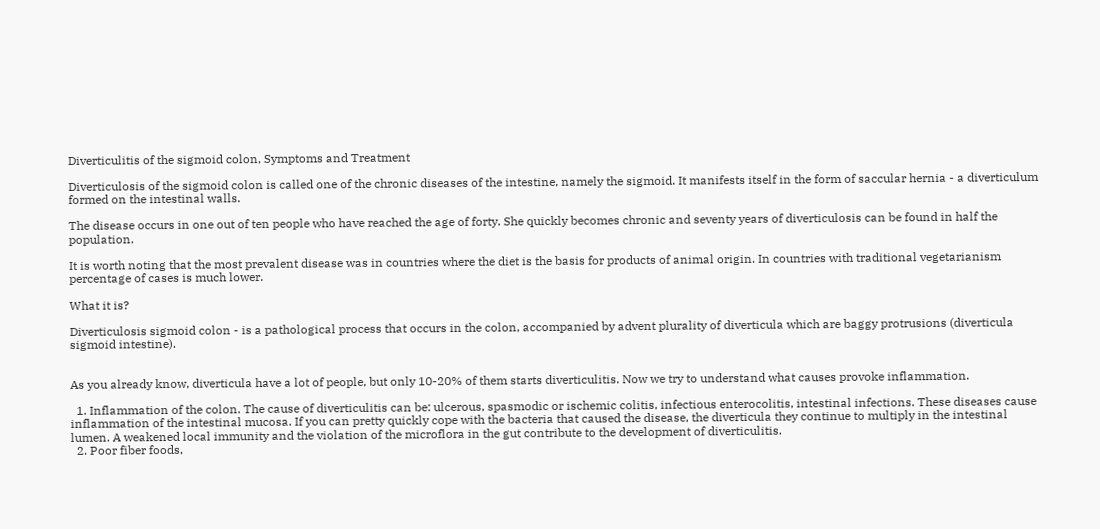Diverticulitis of the sigmoid colon, Symptoms and Treatment

Diverticulosis of the sigmoid colon is called one of the chronic diseases of the intestine, namely the sigmoid. It manifests itself in the form of saccular hernia - a diverticulum formed on the intestinal walls.

The disease occurs in one out of ten people who have reached the age of forty. She quickly becomes chronic and seventy years of diverticulosis can be found in half the population.

It is worth noting that the most prevalent disease was in countries where the diet is the basis for products of animal origin. In countries with traditional vegetarianism percentage of cases is much lower.

What it is?

Diverticulosis sigmoid colon - is a pathological process that occurs in the colon, accompanied by advent plurality of diverticula which are baggy protrusions (diverticula sigmoid intestine).


As you already know, diverticula have a lot of people, but only 10-20% of them starts diverticulitis. Now we try to understand what causes provoke inflammation.

  1. Inflammation of the colon. The cause of diverticulitis can be: ulcerous, spasmodic or ischemic colitis, infectious enterocolitis, intestinal infections. These diseases cause inflammation of the intestinal mucosa. If you can pretty quickly cope with the bacteria that caused the disease, the diverticula they continue to multiply in the intestinal lumen. A weakened local immunity and the violation of the microflora in the gut contribute to the development of diverticulitis.
  2. Poor fiber foods,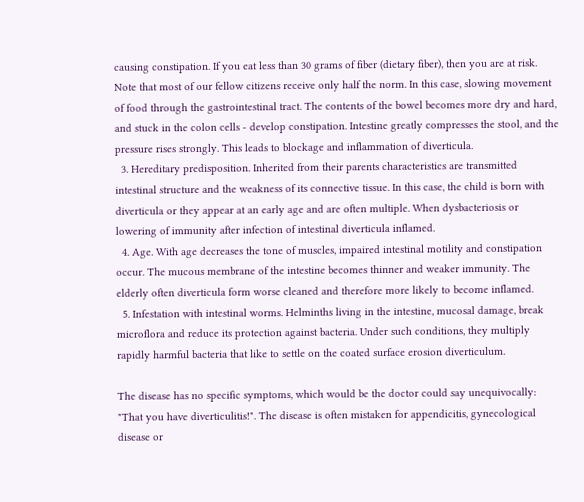causing constipation. If you eat less than 30 grams of fiber (dietary fiber), then you are at risk. Note that most of our fellow citizens receive only half the norm. In this case, slowing movement of food through the gastrointestinal tract. The contents of the bowel becomes more dry and hard, and stuck in the colon cells - develop constipation. Intestine greatly compresses the stool, and the pressure rises strongly. This leads to blockage and inflammation of diverticula.
  3. Hereditary predisposition. Inherited from their parents characteristics are transmitted intestinal structure and the weakness of its connective tissue. In this case, the child is born with diverticula or they appear at an early age and are often multiple. When dysbacteriosis or lowering of immunity after infection of intestinal diverticula inflamed.
  4. Age. With age decreases the tone of muscles, impaired intestinal motility and constipation occur. The mucous membrane of the intestine becomes thinner and weaker immunity. The elderly often diverticula form worse cleaned and therefore more likely to become inflamed.
  5. Infestation with intestinal worms. Helminths living in the intestine, mucosal damage, break microflora and reduce its protection against bacteria. Under such conditions, they multiply rapidly harmful bacteria that like to settle on the coated surface erosion diverticulum.

The disease has no specific symptoms, which would be the doctor could say unequivocally: "That you have diverticulitis!". The disease is often mistaken for appendicitis, gynecological disease or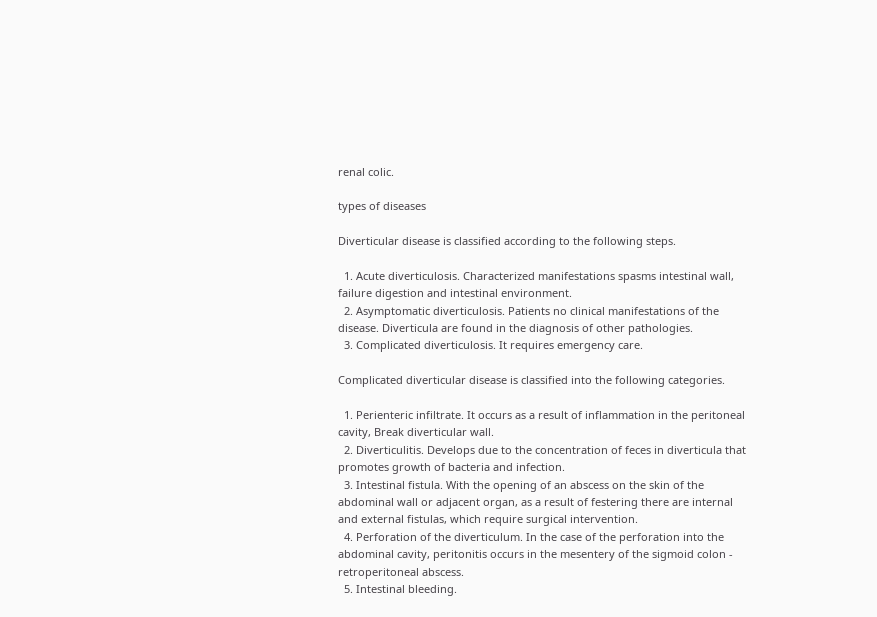renal colic.

types of diseases

Diverticular disease is classified according to the following steps.

  1. Acute diverticulosis. Characterized manifestations spasms intestinal wall, failure digestion and intestinal environment.
  2. Asymptomatic diverticulosis. Patients no clinical manifestations of the disease. Diverticula are found in the diagnosis of other pathologies.
  3. Complicated diverticulosis. It requires emergency care.

Complicated diverticular disease is classified into the following categories.

  1. Perienteric infiltrate. It occurs as a result of inflammation in the peritoneal cavity, Break diverticular wall.
  2. Diverticulitis. Develops due to the concentration of feces in diverticula that promotes growth of bacteria and infection.
  3. Intestinal fistula. With the opening of an abscess on the skin of the abdominal wall or adjacent organ, as a result of festering there are internal and external fistulas, which require surgical intervention.
  4. Perforation of the diverticulum. In the case of the perforation into the abdominal cavity, peritonitis occurs in the mesentery of the sigmoid colon - retroperitoneal abscess.
  5. Intestinal bleeding.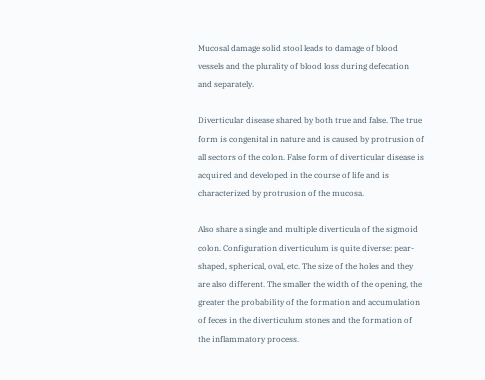Mucosal damage solid stool leads to damage of blood vessels and the plurality of blood loss during defecation and separately.

Diverticular disease shared by both true and false. The true form is congenital in nature and is caused by protrusion of all sectors of the colon. False form of diverticular disease is acquired and developed in the course of life and is characterized by protrusion of the mucosa.

Also share a single and multiple diverticula of the sigmoid colon. Configuration diverticulum is quite diverse: pear-shaped, spherical, oval, etc. The size of the holes and they are also different. The smaller the width of the opening, the greater the probability of the formation and accumulation of feces in the diverticulum stones and the formation of the inflammatory process.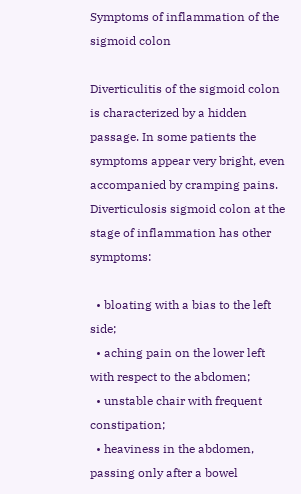Symptoms of inflammation of the sigmoid colon

Diverticulitis of the sigmoid colon is characterized by a hidden passage. In some patients the symptoms appear very bright, even accompanied by cramping pains. Diverticulosis sigmoid colon at the stage of inflammation has other symptoms:

  • bloating with a bias to the left side;
  • aching pain on the lower left with respect to the abdomen;
  • unstable chair with frequent constipation;
  • heaviness in the abdomen, passing only after a bowel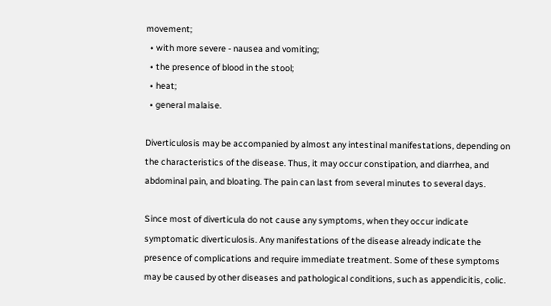movement;
  • with more severe - nausea and vomiting;
  • the presence of blood in the stool;
  • heat;
  • general malaise.

Diverticulosis may be accompanied by almost any intestinal manifestations, depending on the characteristics of the disease. Thus, it may occur constipation, and diarrhea, and abdominal pain, and bloating. The pain can last from several minutes to several days.

Since most of diverticula do not cause any symptoms, when they occur indicate symptomatic diverticulosis. Any manifestations of the disease already indicate the presence of complications and require immediate treatment. Some of these symptoms may be caused by other diseases and pathological conditions, such as appendicitis, colic.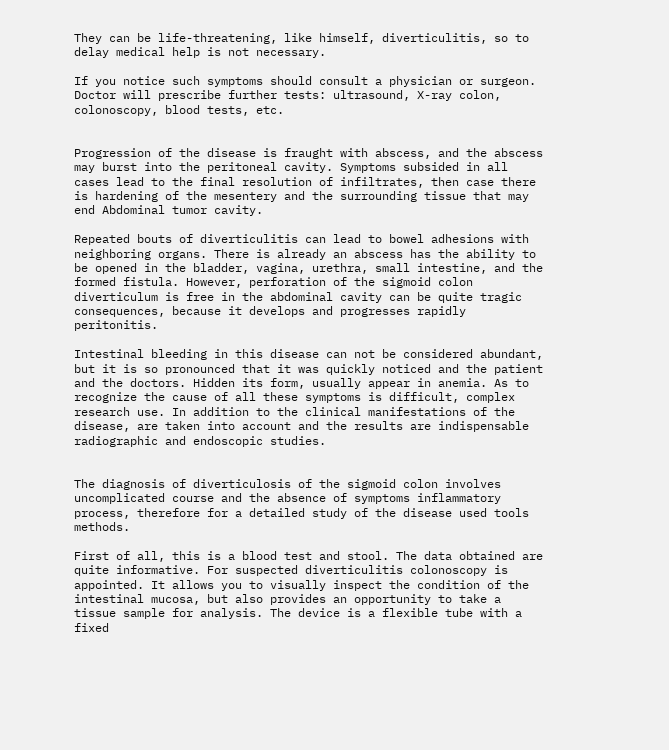They can be life-threatening, like himself, diverticulitis, so to delay medical help is not necessary.

If you notice such symptoms should consult a physician or surgeon. Doctor will prescribe further tests: ultrasound, X-ray colon, colonoscopy, blood tests, etc.


Progression of the disease is fraught with abscess, and the abscess may burst into the peritoneal cavity. Symptoms subsided in all cases lead to the final resolution of infiltrates, then case there is hardening of the mesentery and the surrounding tissue that may end Abdominal tumor cavity.

Repeated bouts of diverticulitis can lead to bowel adhesions with neighboring organs. There is already an abscess has the ability to be opened in the bladder, vagina, urethra, small intestine, and the formed fistula. However, perforation of the sigmoid colon diverticulum is free in the abdominal cavity can be quite tragic consequences, because it develops and progresses rapidly peritonitis.

Intestinal bleeding in this disease can not be considered abundant, but it is so pronounced that it was quickly noticed and the patient and the doctors. Hidden its form, usually appear in anemia. As to recognize the cause of all these symptoms is difficult, complex research use. In addition to the clinical manifestations of the disease, are taken into account and the results are indispensable radiographic and endoscopic studies.


The diagnosis of diverticulosis of the sigmoid colon involves uncomplicated course and the absence of symptoms inflammatory process, therefore for a detailed study of the disease used tools methods.

First of all, this is a blood test and stool. The data obtained are quite informative. For suspected diverticulitis colonoscopy is appointed. It allows you to visually inspect the condition of the intestinal mucosa, but also provides an opportunity to take a tissue sample for analysis. The device is a flexible tube with a fixed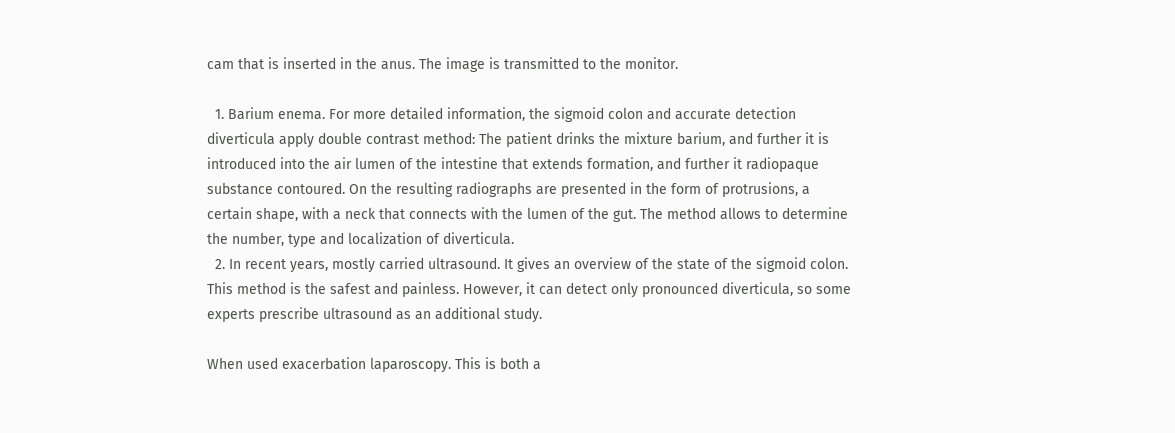cam that is inserted in the anus. The image is transmitted to the monitor.

  1. Barium enema. For more detailed information, the sigmoid colon and accurate detection diverticula apply double contrast method: The patient drinks the mixture barium, and further it is introduced into the air lumen of the intestine that extends formation, and further it radiopaque substance contoured. On the resulting radiographs are presented in the form of protrusions, a certain shape, with a neck that connects with the lumen of the gut. The method allows to determine the number, type and localization of diverticula.
  2. In recent years, mostly carried ultrasound. It gives an overview of the state of the sigmoid colon. This method is the safest and painless. However, it can detect only pronounced diverticula, so some experts prescribe ultrasound as an additional study.

When used exacerbation laparoscopy. This is both a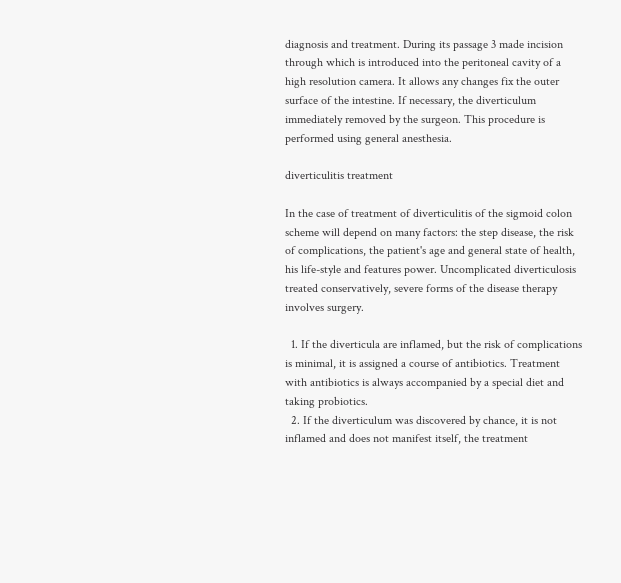diagnosis and treatment. During its passage 3 made incision through which is introduced into the peritoneal cavity of a high resolution camera. It allows any changes fix the outer surface of the intestine. If necessary, the diverticulum immediately removed by the surgeon. This procedure is performed using general anesthesia.

diverticulitis treatment

In the case of treatment of diverticulitis of the sigmoid colon scheme will depend on many factors: the step disease, the risk of complications, the patient's age and general state of health, his life-style and features power. Uncomplicated diverticulosis treated conservatively, severe forms of the disease therapy involves surgery.

  1. If the diverticula are inflamed, but the risk of complications is minimal, it is assigned a course of antibiotics. Treatment with antibiotics is always accompanied by a special diet and taking probiotics.
  2. If the diverticulum was discovered by chance, it is not inflamed and does not manifest itself, the treatment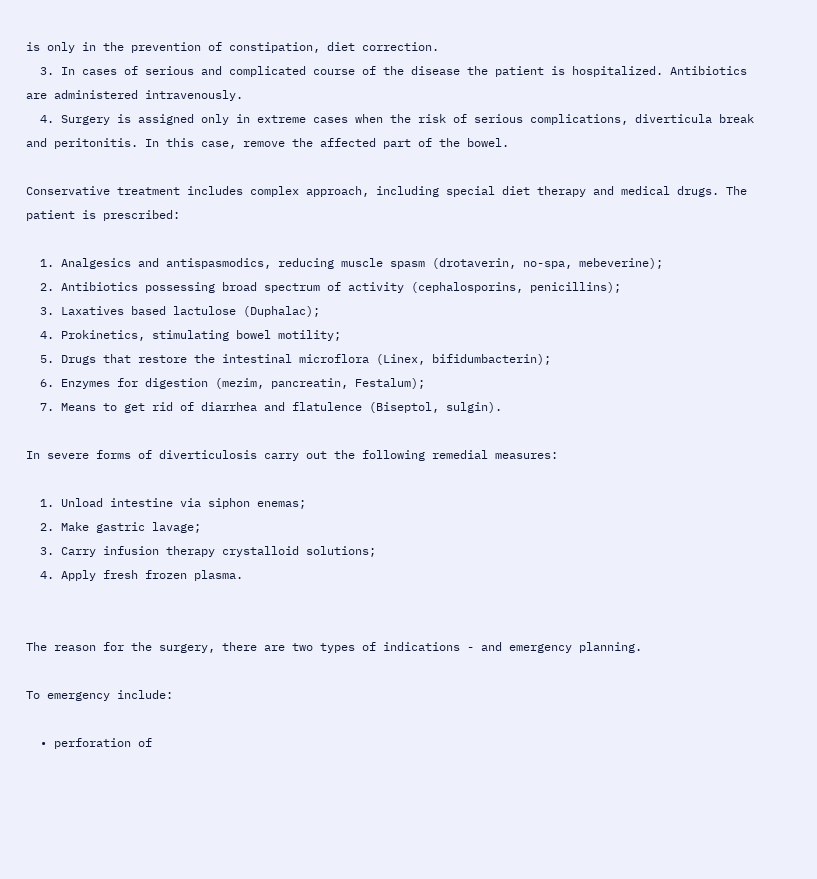is only in the prevention of constipation, diet correction.
  3. In cases of serious and complicated course of the disease the patient is hospitalized. Antibiotics are administered intravenously.
  4. Surgery is assigned only in extreme cases when the risk of serious complications, diverticula break and peritonitis. In this case, remove the affected part of the bowel.

Conservative treatment includes complex approach, including special diet therapy and medical drugs. The patient is prescribed:

  1. Analgesics and antispasmodics, reducing muscle spasm (drotaverin, no-spa, mebeverine);
  2. Antibiotics possessing broad spectrum of activity (cephalosporins, penicillins);
  3. Laxatives based lactulose (Duphalac);
  4. Prokinetics, stimulating bowel motility;
  5. Drugs that restore the intestinal microflora (Linex, bifidumbacterin);
  6. Enzymes for digestion (mezim, pancreatin, Festalum);
  7. Means to get rid of diarrhea and flatulence (Biseptol, sulgin).

In severe forms of diverticulosis carry out the following remedial measures:

  1. Unload intestine via siphon enemas;
  2. Make gastric lavage;
  3. Carry infusion therapy crystalloid solutions;
  4. Apply fresh frozen plasma.


The reason for the surgery, there are two types of indications - and emergency planning.

To emergency include:

  • perforation of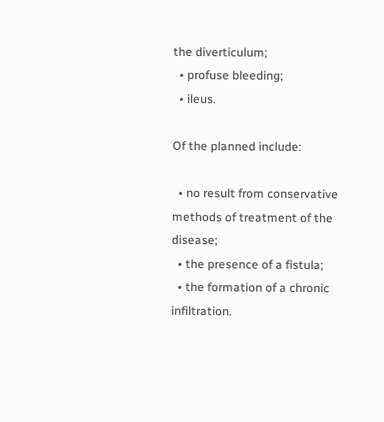the diverticulum;
  • profuse bleeding;
  • ileus.

Of the planned include:

  • no result from conservative methods of treatment of the disease;
  • the presence of a fistula;
  • the formation of a chronic infiltration.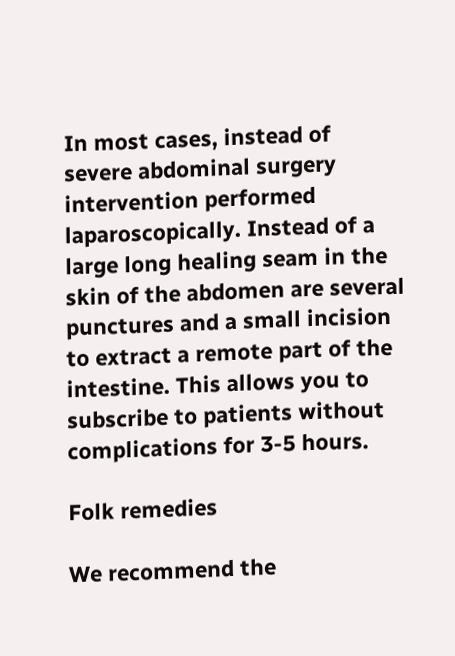In most cases, instead of severe abdominal surgery intervention performed laparoscopically. Instead of a large long healing seam in the skin of the abdomen are several punctures and a small incision to extract a remote part of the intestine. This allows you to subscribe to patients without complications for 3-5 hours.

Folk remedies

We recommend the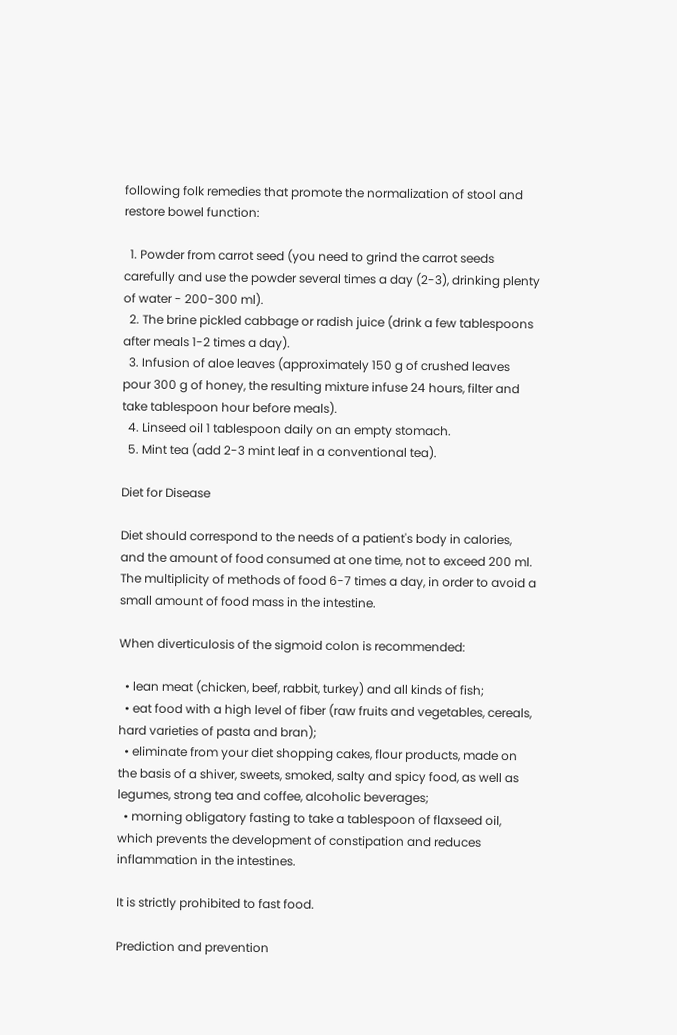following folk remedies that promote the normalization of stool and restore bowel function:

  1. Powder from carrot seed (you need to grind the carrot seeds carefully and use the powder several times a day (2-3), drinking plenty of water - 200-300 ml).
  2. The brine pickled cabbage or radish juice (drink a few tablespoons after meals 1-2 times a day).
  3. Infusion of aloe leaves (approximately 150 g of crushed leaves pour 300 g of honey, the resulting mixture infuse 24 hours, filter and take tablespoon hour before meals).
  4. Linseed oil 1 tablespoon daily on an empty stomach.
  5. Mint tea (add 2-3 mint leaf in a conventional tea).

Diet for Disease

Diet should correspond to the needs of a patient's body in calories, and the amount of food consumed at one time, not to exceed 200 ml. The multiplicity of methods of food 6-7 times a day, in order to avoid a small amount of food mass in the intestine.

When diverticulosis of the sigmoid colon is recommended:

  • lean meat (chicken, beef, rabbit, turkey) and all kinds of fish;
  • eat food with a high level of fiber (raw fruits and vegetables, cereals, hard varieties of pasta and bran);
  • eliminate from your diet shopping cakes, flour products, made on the basis of a shiver, sweets, smoked, salty and spicy food, as well as legumes, strong tea and coffee, alcoholic beverages;
  • morning obligatory fasting to take a tablespoon of flaxseed oil, which prevents the development of constipation and reduces inflammation in the intestines.

It is strictly prohibited to fast food.

Prediction and prevention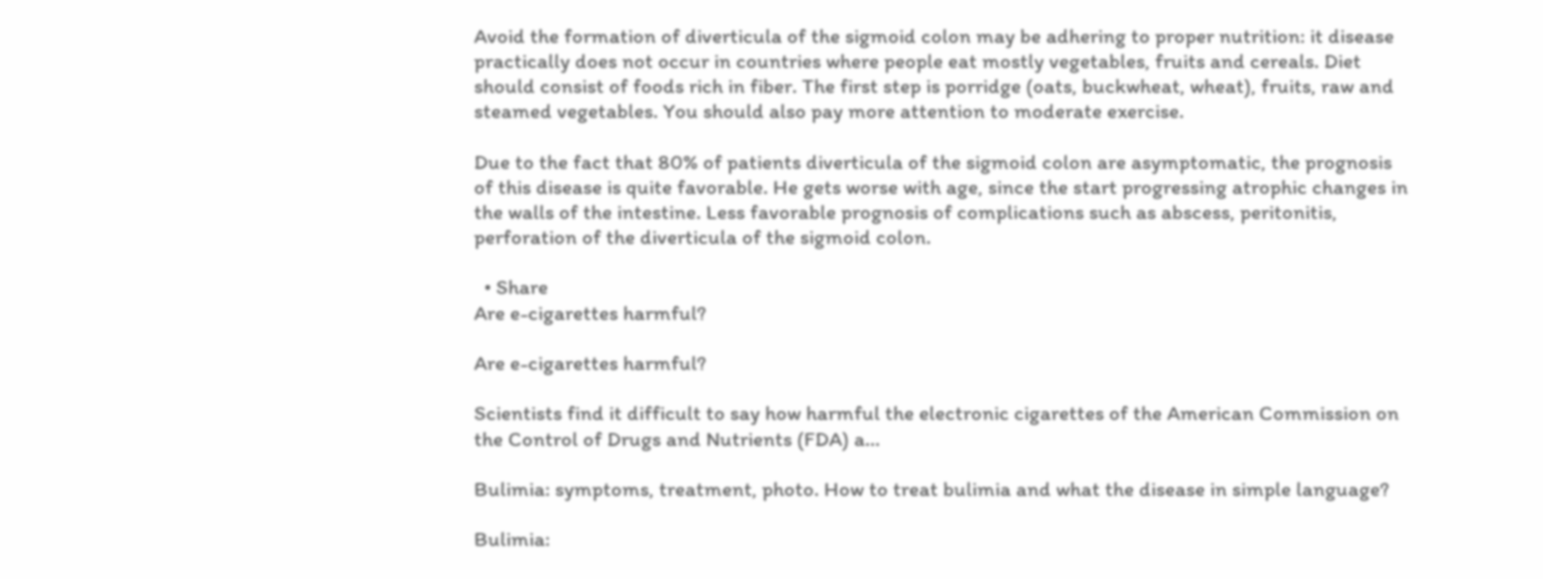Avoid the formation of diverticula of the sigmoid colon may be adhering to proper nutrition: it disease practically does not occur in countries where people eat mostly vegetables, fruits and cereals. Diet should consist of foods rich in fiber. The first step is porridge (oats, buckwheat, wheat), fruits, raw and steamed vegetables. You should also pay more attention to moderate exercise.

Due to the fact that 80% of patients diverticula of the sigmoid colon are asymptomatic, the prognosis of this disease is quite favorable. He gets worse with age, since the start progressing atrophic changes in the walls of the intestine. Less favorable prognosis of complications such as abscess, peritonitis, perforation of the diverticula of the sigmoid colon.

  • Share
Are e-cigarettes harmful?

Are e-cigarettes harmful?

Scientists find it difficult to say how harmful the electronic cigarettes of the American Commission on the Control of Drugs and Nutrients (FDA) a...

Bulimia: symptoms, treatment, photo. How to treat bulimia and what the disease in simple language?

Bulimia: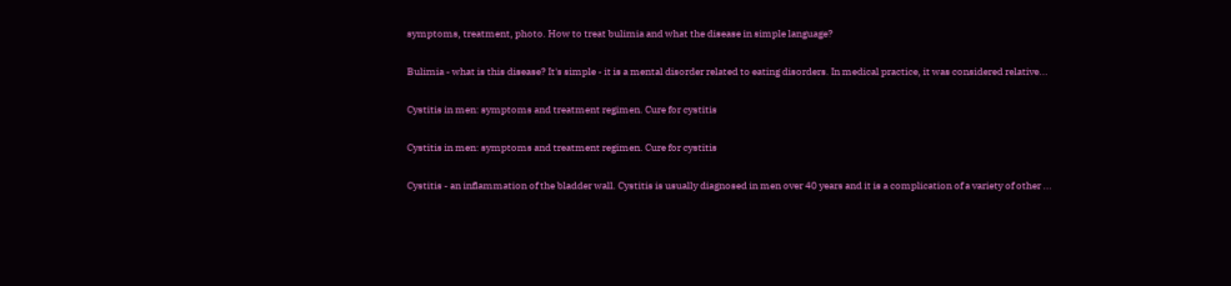symptoms, treatment, photo. How to treat bulimia and what the disease in simple language?

Bulimia - what is this disease? It's simple - it is a mental disorder related to eating disorders. In medical practice, it was considered relative...

Cystitis in men: symptoms and treatment regimen. Cure for cystitis

Cystitis in men: symptoms and treatment regimen. Cure for cystitis

Cystitis - an inflammation of the bladder wall. Cystitis is usually diagnosed in men over 40 years and it is a complication of a variety of other ...